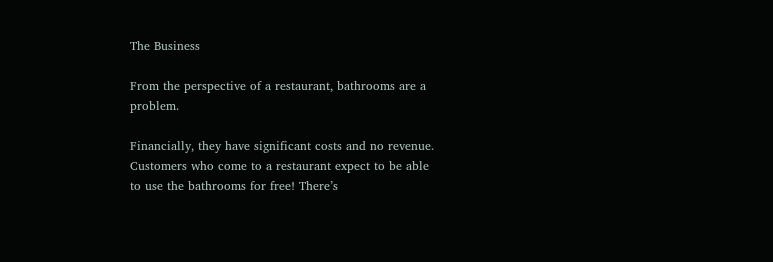The Business

From the perspective of a restaurant, bathrooms are a problem.

Financially, they have significant costs and no revenue. Customers who come to a restaurant expect to be able to use the bathrooms for free! There’s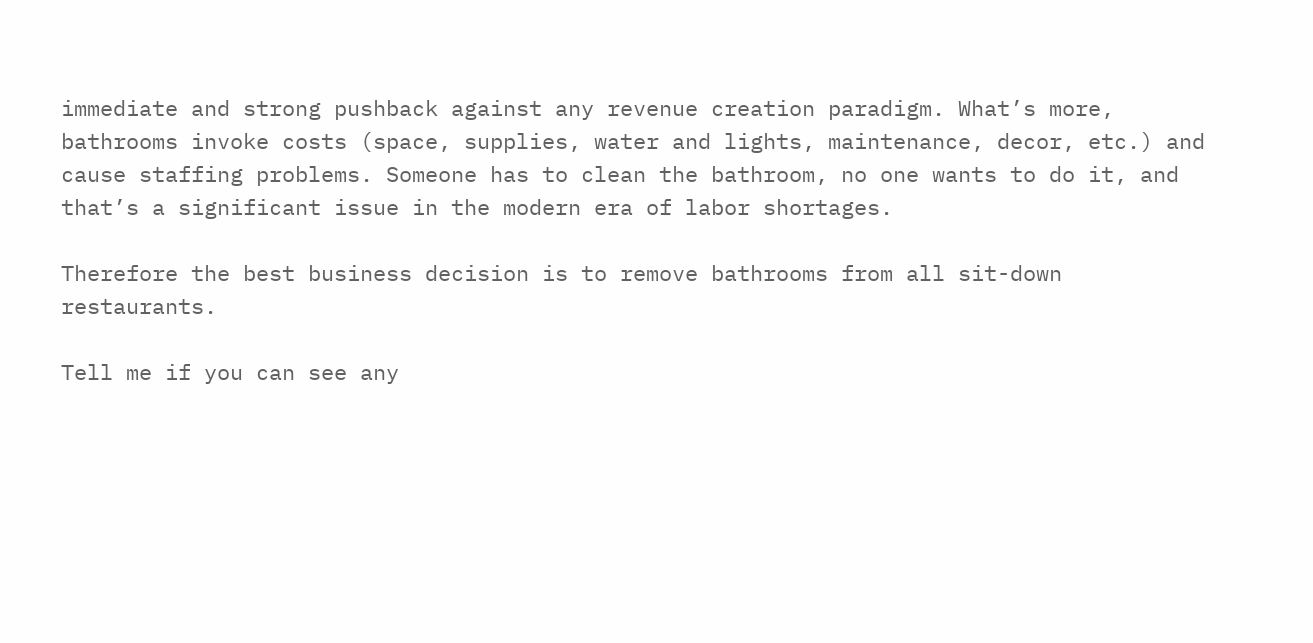immediate and strong pushback against any revenue creation paradigm. What’s more, bathrooms invoke costs (space, supplies, water and lights, maintenance, decor, etc.) and cause staffing problems. Someone has to clean the bathroom, no one wants to do it, and that’s a significant issue in the modern era of labor shortages.

Therefore the best business decision is to remove bathrooms from all sit-down restaurants.

Tell me if you can see any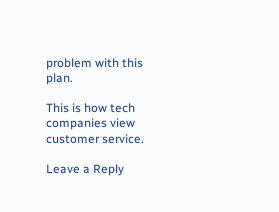problem with this plan.

This is how tech companies view customer service.

Leave a Reply